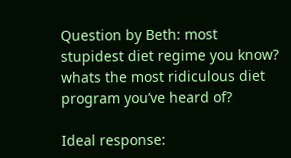Question by Beth: most stupidest diet regime you know?
whats the most ridiculous diet program you’ve heard of?

Ideal response: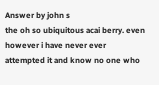Answer by john s
the oh so ubiquitous acai berry. even however i have never ever attempted it and know no one who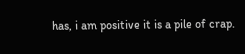has, i am positive it is a pile of crap.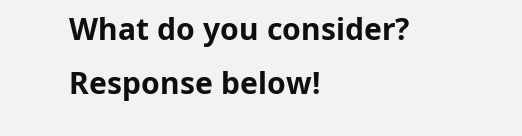What do you consider? Response below!